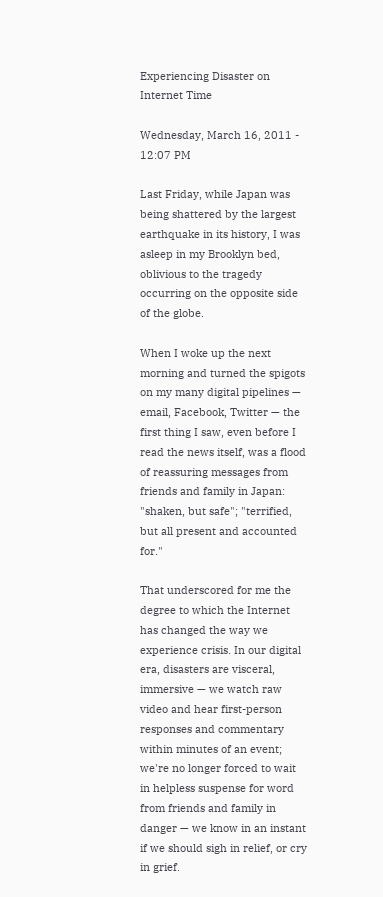Experiencing Disaster on Internet Time

Wednesday, March 16, 2011 - 12:07 PM

Last Friday, while Japan was being shattered by the largest earthquake in its history, I was asleep in my Brooklyn bed, oblivious to the tragedy occurring on the opposite side of the globe.

When I woke up the next morning and turned the spigots on my many digital pipelines — email, Facebook, Twitter — the first thing I saw, even before I read the news itself, was a flood of reassuring messages from friends and family in Japan: "shaken, but safe"; "terrified, but all present and accounted for."

That underscored for me the degree to which the Internet has changed the way we experience crisis. In our digital era, disasters are visceral, immersive — we watch raw video and hear first-person responses and commentary within minutes of an event; we're no longer forced to wait in helpless suspense for word from friends and family in danger — we know in an instant if we should sigh in relief, or cry in grief.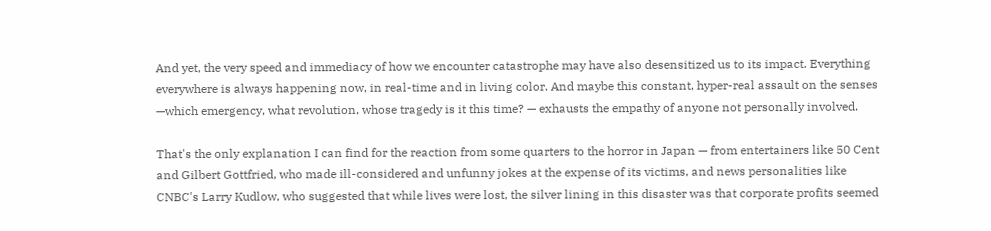And yet, the very speed and immediacy of how we encounter catastrophe may have also desensitized us to its impact. Everything everywhere is always happening now, in real-time and in living color. And maybe this constant, hyper-real assault on the senses —which emergency, what revolution, whose tragedy is it this time? — exhausts the empathy of anyone not personally involved.

That's the only explanation I can find for the reaction from some quarters to the horror in Japan — from entertainers like 50 Cent and Gilbert Gottfried, who made ill-considered and unfunny jokes at the expense of its victims, and news personalities like CNBC's Larry Kudlow, who suggested that while lives were lost, the silver lining in this disaster was that corporate profits seemed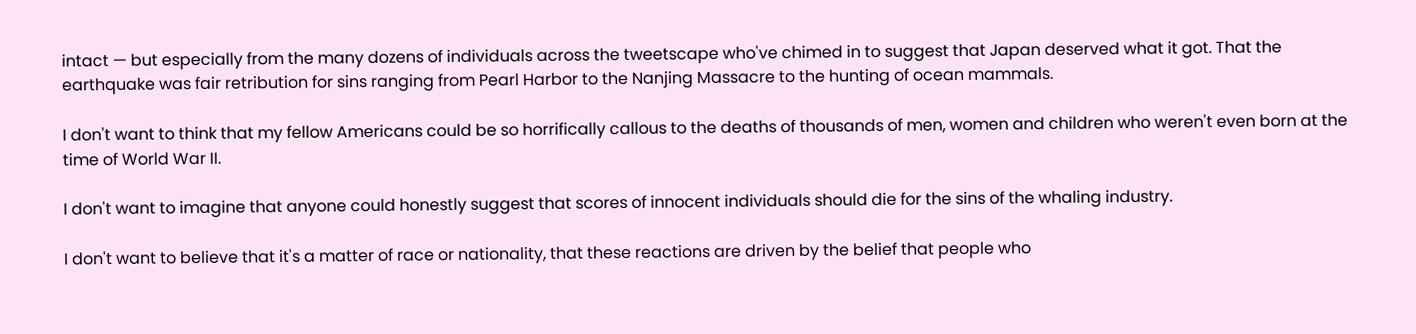intact — but especially from the many dozens of individuals across the tweetscape who've chimed in to suggest that Japan deserved what it got. That the earthquake was fair retribution for sins ranging from Pearl Harbor to the Nanjing Massacre to the hunting of ocean mammals.

I don't want to think that my fellow Americans could be so horrifically callous to the deaths of thousands of men, women and children who weren't even born at the time of World War II.

I don't want to imagine that anyone could honestly suggest that scores of innocent individuals should die for the sins of the whaling industry.

I don't want to believe that it's a matter of race or nationality, that these reactions are driven by the belief that people who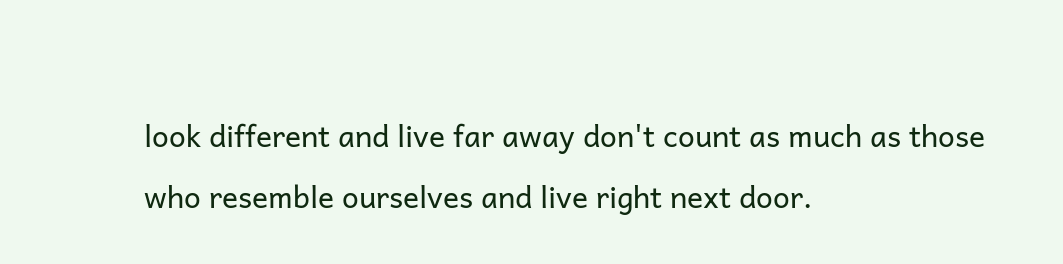look different and live far away don't count as much as those who resemble ourselves and live right next door.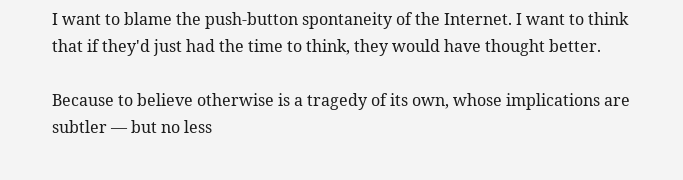I want to blame the push-button spontaneity of the Internet. I want to think that if they'd just had the time to think, they would have thought better.

Because to believe otherwise is a tragedy of its own, whose implications are subtler — but no less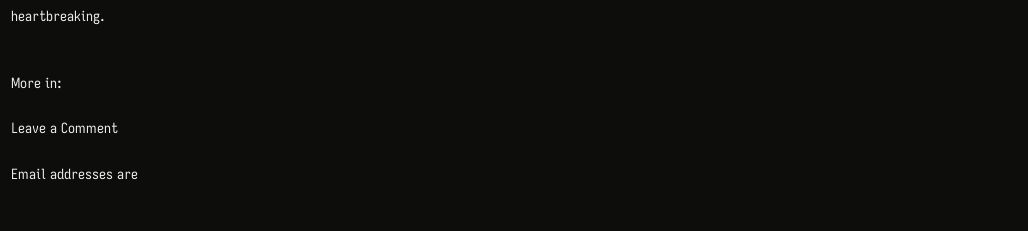heartbreaking.


More in:

Leave a Comment

Email addresses are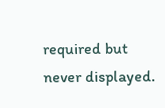required but never displayed.